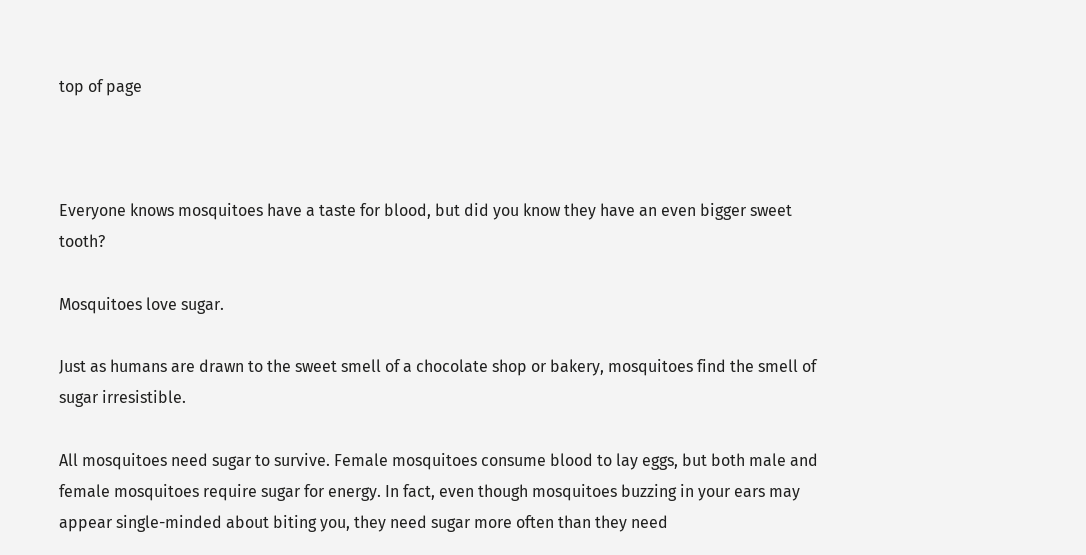top of page



Everyone knows mosquitoes have a taste for blood, but did you know they have an even bigger sweet tooth?

Mosquitoes love sugar.

Just as humans are drawn to the sweet smell of a chocolate shop or bakery, mosquitoes find the smell of sugar irresistible.

All mosquitoes need sugar to survive. Female mosquitoes consume blood to lay eggs, but both male and female mosquitoes require sugar for energy. In fact, even though mosquitoes buzzing in your ears may appear single-minded about biting you, they need sugar more often than they need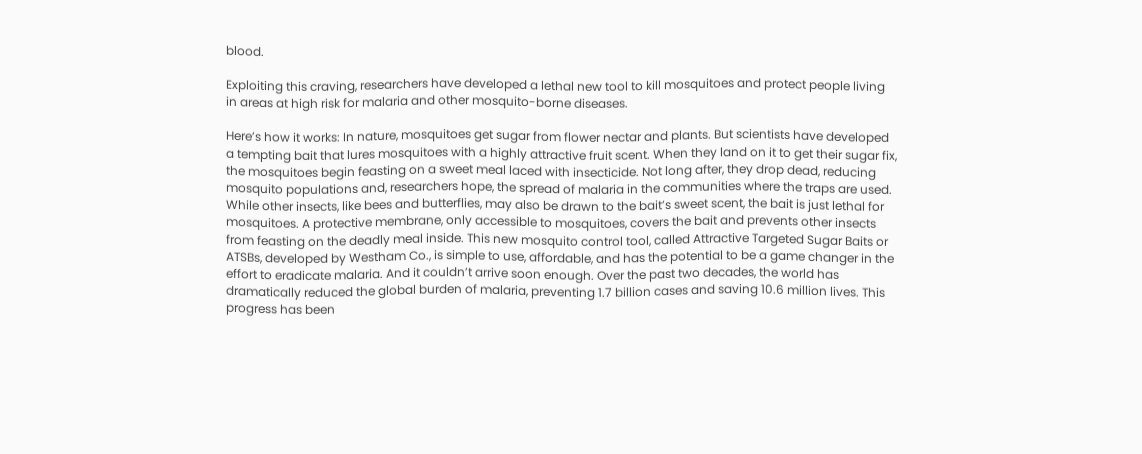blood.

Exploiting this craving, researchers have developed a lethal new tool to kill mosquitoes and protect people living in areas at high risk for malaria and other mosquito-borne diseases.

Here’s how it works: In nature, mosquitoes get sugar from flower nectar and plants. But scientists have developed a tempting bait that lures mosquitoes with a highly attractive fruit scent. When they land on it to get their sugar fix, the mosquitoes begin feasting on a sweet meal laced with insecticide. Not long after, they drop dead, reducing mosquito populations and, researchers hope, the spread of malaria in the communities where the traps are used. While other insects, like bees and butterflies, may also be drawn to the bait’s sweet scent, the bait is just lethal for mosquitoes. A protective membrane, only accessible to mosquitoes, covers the bait and prevents other insects from feasting on the deadly meal inside. This new mosquito control tool, called Attractive Targeted Sugar Baits or ATSBs, developed by Westham Co., is simple to use, affordable, and has the potential to be a game changer in the effort to eradicate malaria. And it couldn’t arrive soon enough. Over the past two decades, the world has dramatically reduced the global burden of malaria, preventing 1.7 billion cases and saving 10.6 million lives. This progress has been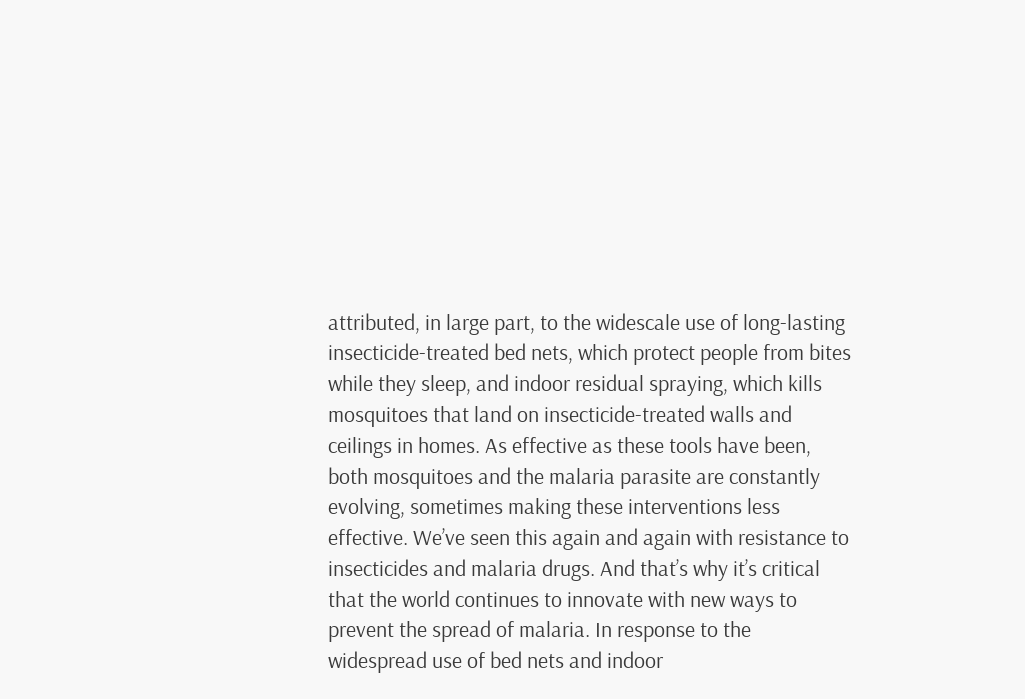attributed, in large part, to the widescale use of long-lasting insecticide-treated bed nets, which protect people from bites while they sleep, and indoor residual spraying, which kills mosquitoes that land on insecticide-treated walls and ceilings in homes. As effective as these tools have been, both mosquitoes and the malaria parasite are constantly evolving, sometimes making these interventions less effective. We’ve seen this again and again with resistance to insecticides and malaria drugs. And that’s why it’s critical that the world continues to innovate with new ways to prevent the spread of malaria. In response to the widespread use of bed nets and indoor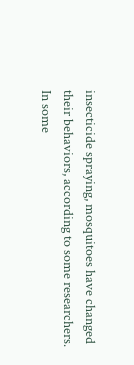insecticide spraying, mosquitoes have changed their behaviors, according to some researchers. In some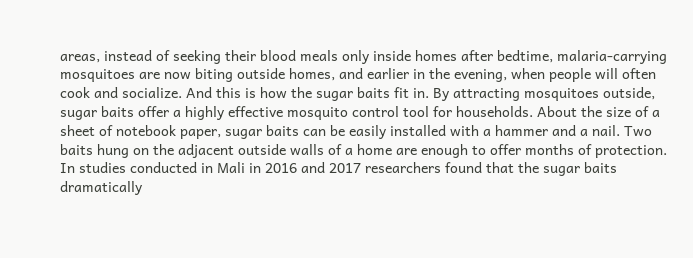areas, instead of seeking their blood meals only inside homes after bedtime, malaria-carrying mosquitoes are now biting outside homes, and earlier in the evening, when people will often cook and socialize. And this is how the sugar baits fit in. By attracting mosquitoes outside, sugar baits offer a highly effective mosquito control tool for households. About the size of a sheet of notebook paper, sugar baits can be easily installed with a hammer and a nail. Two baits hung on the adjacent outside walls of a home are enough to offer months of protection. In studies conducted in Mali in 2016 and 2017 researchers found that the sugar baits dramatically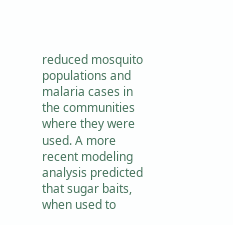reduced mosquito populations and malaria cases in the communities where they were used. A more recent modeling analysis predicted that sugar baits, when used to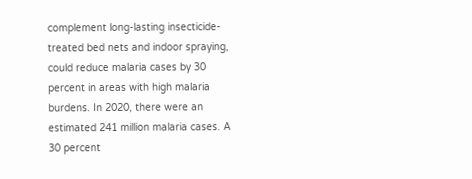complement long-lasting insecticide-treated bed nets and indoor spraying, could reduce malaria cases by 30 percent in areas with high malaria burdens. In 2020, there were an estimated 241 million malaria cases. A 30 percent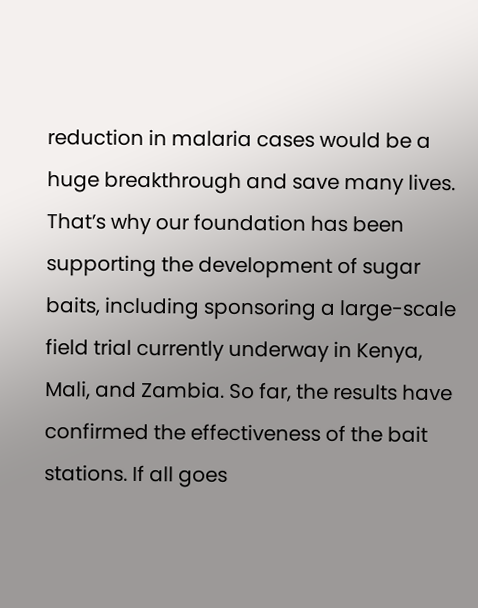reduction in malaria cases would be a huge breakthrough and save many lives. That’s why our foundation has been supporting the development of sugar baits, including sponsoring a large-scale field trial currently underway in Kenya, Mali, and Zambia. So far, the results have confirmed the effectiveness of the bait stations. If all goes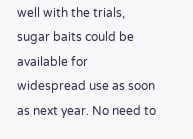well with the trials, sugar baits could be available for widespread use as soon as next year. No need to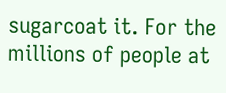sugarcoat it. For the millions of people at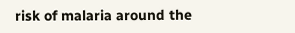risk of malaria around the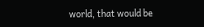world, that would be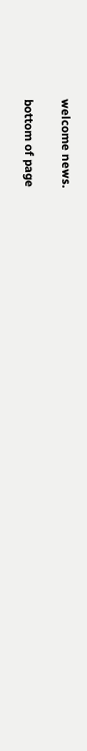welcome news.

bottom of page